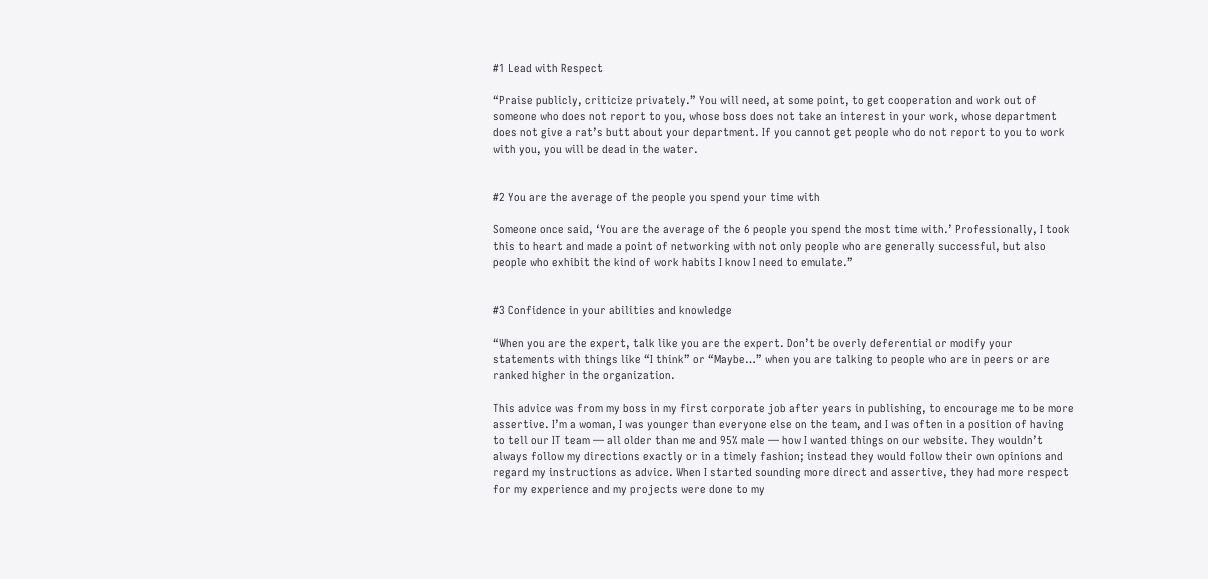#1 Lead with Respect

“Praise publicly, criticize privately.” You will need, at some point, to get cooperation and work out of someone who does not report to you, whose boss does not take an interest in your work, whose department does not give a rat’s butt about your department. If you cannot get people who do not report to you to work with you, you will be dead in the water.


#2 You are the average of the people you spend your time with

Someone once said, ‘You are the average of the 6 people you spend the most time with.’ Professionally, I took this to heart and made a point of networking with not only people who are generally successful, but also people who exhibit the kind of work habits I know I need to emulate.”


#3 Confidence in your abilities and knowledge

“When you are the expert, talk like you are the expert. Don’t be overly deferential or modify your statements with things like “I think” or “Maybe…” when you are talking to people who are in peers or are ranked higher in the organization.

This advice was from my boss in my first corporate job after years in publishing, to encourage me to be more assertive. I’m a woman, I was younger than everyone else on the team, and I was often in a position of having to tell our IT team — all older than me and 95% male — how I wanted things on our website. They wouldn’t always follow my directions exactly or in a timely fashion; instead they would follow their own opinions and regard my instructions as advice. When I started sounding more direct and assertive, they had more respect for my experience and my projects were done to my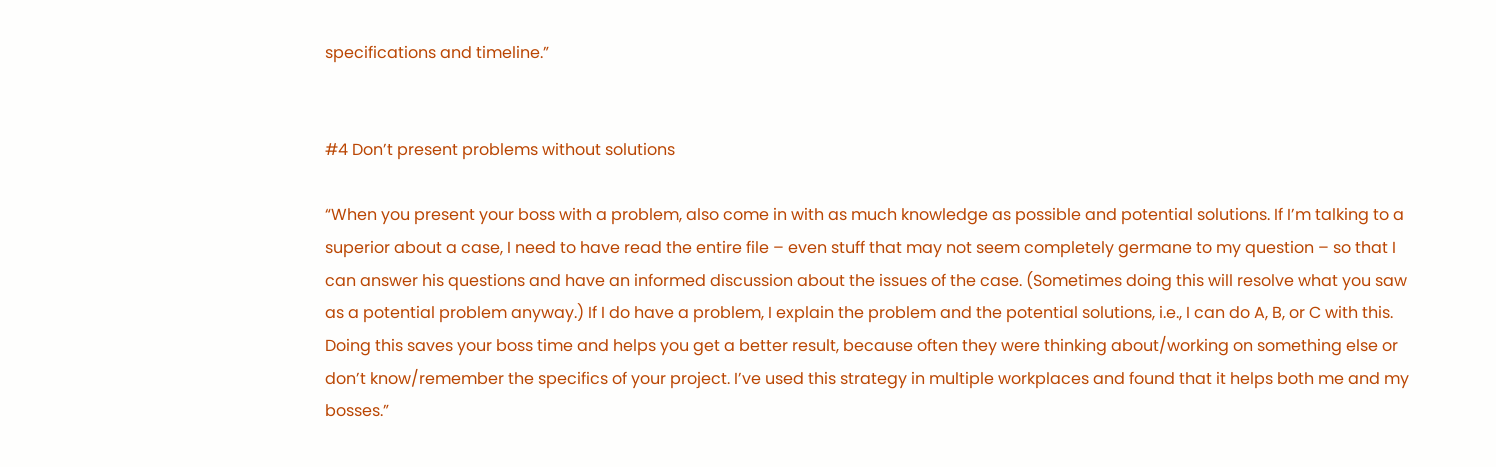specifications and timeline.”


#4 Don’t present problems without solutions

“When you present your boss with a problem, also come in with as much knowledge as possible and potential solutions. If I’m talking to a superior about a case, I need to have read the entire file – even stuff that may not seem completely germane to my question – so that I can answer his questions and have an informed discussion about the issues of the case. (Sometimes doing this will resolve what you saw as a potential problem anyway.) If I do have a problem, I explain the problem and the potential solutions, i.e., I can do A, B, or C with this. Doing this saves your boss time and helps you get a better result, because often they were thinking about/working on something else or don’t know/remember the specifics of your project. I’ve used this strategy in multiple workplaces and found that it helps both me and my bosses.”